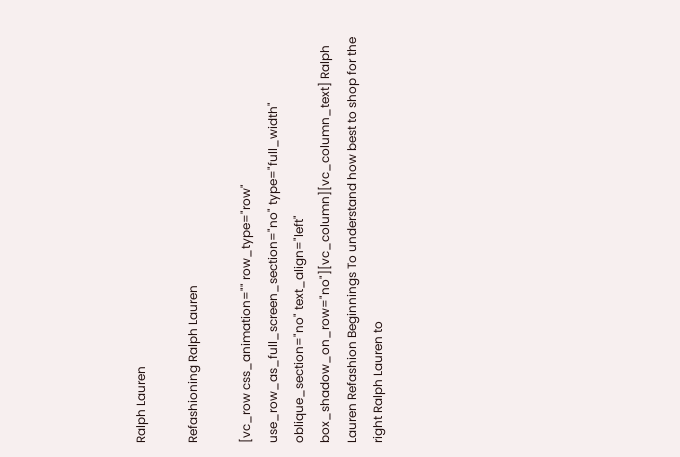Ralph Lauren

Refashioning Ralph Lauren

[vc_row css_animation="" row_type="row" use_row_as_full_screen_section="no" type="full_width" oblique_section="no" text_align="left" box_shadow_on_row="no"][vc_column][vc_column_text] Ralph Lauren Refashion Beginnings To understand how best to shop for the right Ralph Lauren to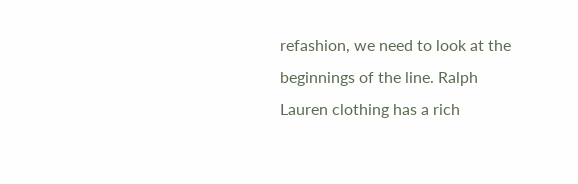refashion, we need to look at the beginnings of the line. Ralph Lauren clothing has a rich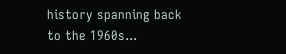history spanning back to the 1960s...